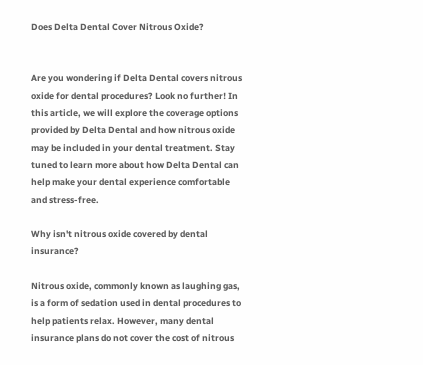Does Delta Dental Cover Nitrous Oxide?


Are you wondering if Delta Dental covers nitrous oxide for dental procedures? Look no further! In this article, we will explore the coverage options provided by Delta Dental and how nitrous oxide may be included in your dental treatment. Stay tuned to learn more about how Delta Dental can help make your dental experience comfortable and stress-free.

Why isn't nitrous oxide covered by dental insurance?

Nitrous oxide, commonly known as laughing gas, is a form of sedation used in dental procedures to help patients relax. However, many dental insurance plans do not cover the cost of nitrous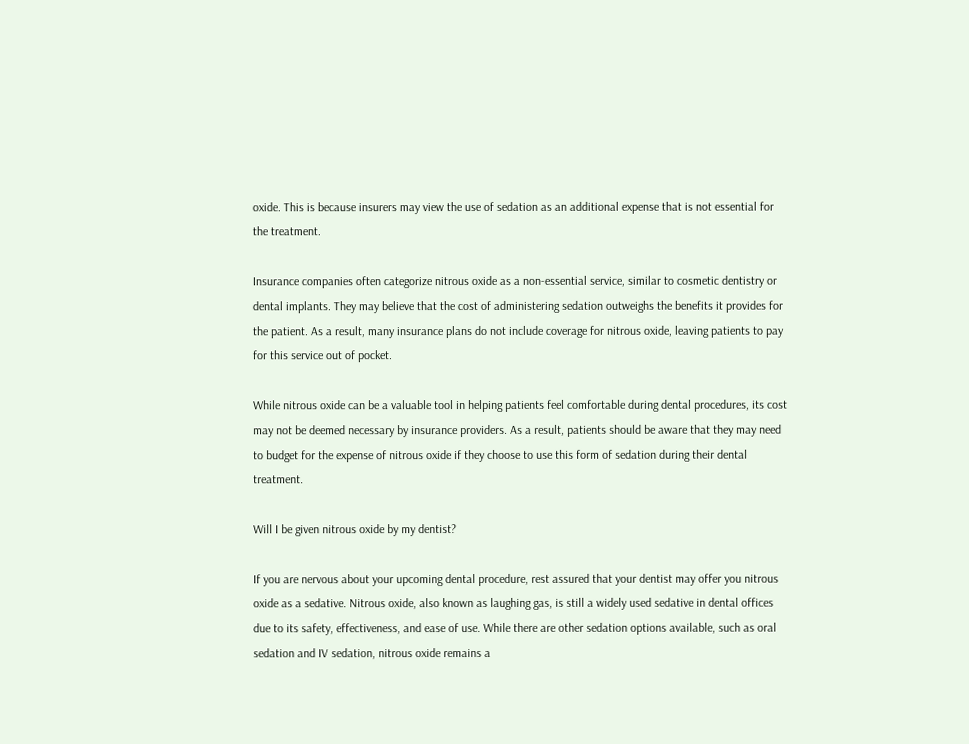oxide. This is because insurers may view the use of sedation as an additional expense that is not essential for the treatment.

Insurance companies often categorize nitrous oxide as a non-essential service, similar to cosmetic dentistry or dental implants. They may believe that the cost of administering sedation outweighs the benefits it provides for the patient. As a result, many insurance plans do not include coverage for nitrous oxide, leaving patients to pay for this service out of pocket.

While nitrous oxide can be a valuable tool in helping patients feel comfortable during dental procedures, its cost may not be deemed necessary by insurance providers. As a result, patients should be aware that they may need to budget for the expense of nitrous oxide if they choose to use this form of sedation during their dental treatment.

Will I be given nitrous oxide by my dentist?

If you are nervous about your upcoming dental procedure, rest assured that your dentist may offer you nitrous oxide as a sedative. Nitrous oxide, also known as laughing gas, is still a widely used sedative in dental offices due to its safety, effectiveness, and ease of use. While there are other sedation options available, such as oral sedation and IV sedation, nitrous oxide remains a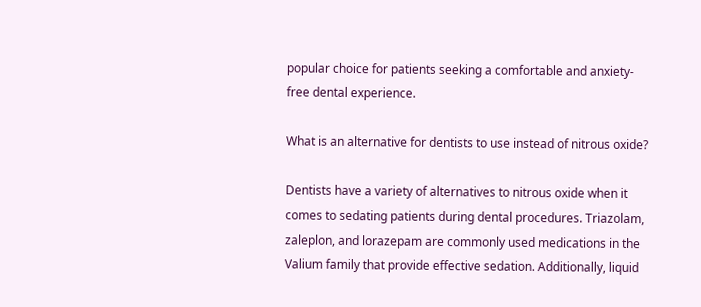popular choice for patients seeking a comfortable and anxiety-free dental experience.

What is an alternative for dentists to use instead of nitrous oxide?

Dentists have a variety of alternatives to nitrous oxide when it comes to sedating patients during dental procedures. Triazolam, zaleplon, and lorazepam are commonly used medications in the Valium family that provide effective sedation. Additionally, liquid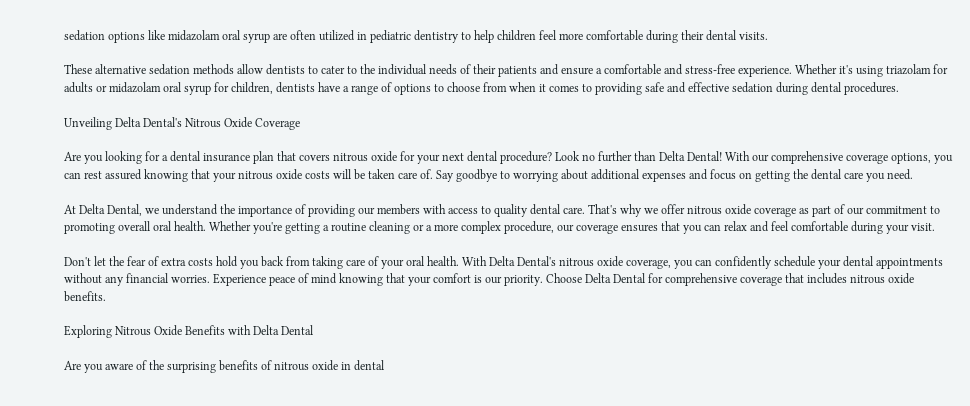sedation options like midazolam oral syrup are often utilized in pediatric dentistry to help children feel more comfortable during their dental visits.

These alternative sedation methods allow dentists to cater to the individual needs of their patients and ensure a comfortable and stress-free experience. Whether it's using triazolam for adults or midazolam oral syrup for children, dentists have a range of options to choose from when it comes to providing safe and effective sedation during dental procedures.

Unveiling Delta Dental's Nitrous Oxide Coverage

Are you looking for a dental insurance plan that covers nitrous oxide for your next dental procedure? Look no further than Delta Dental! With our comprehensive coverage options, you can rest assured knowing that your nitrous oxide costs will be taken care of. Say goodbye to worrying about additional expenses and focus on getting the dental care you need.

At Delta Dental, we understand the importance of providing our members with access to quality dental care. That's why we offer nitrous oxide coverage as part of our commitment to promoting overall oral health. Whether you're getting a routine cleaning or a more complex procedure, our coverage ensures that you can relax and feel comfortable during your visit.

Don't let the fear of extra costs hold you back from taking care of your oral health. With Delta Dental's nitrous oxide coverage, you can confidently schedule your dental appointments without any financial worries. Experience peace of mind knowing that your comfort is our priority. Choose Delta Dental for comprehensive coverage that includes nitrous oxide benefits.

Exploring Nitrous Oxide Benefits with Delta Dental

Are you aware of the surprising benefits of nitrous oxide in dental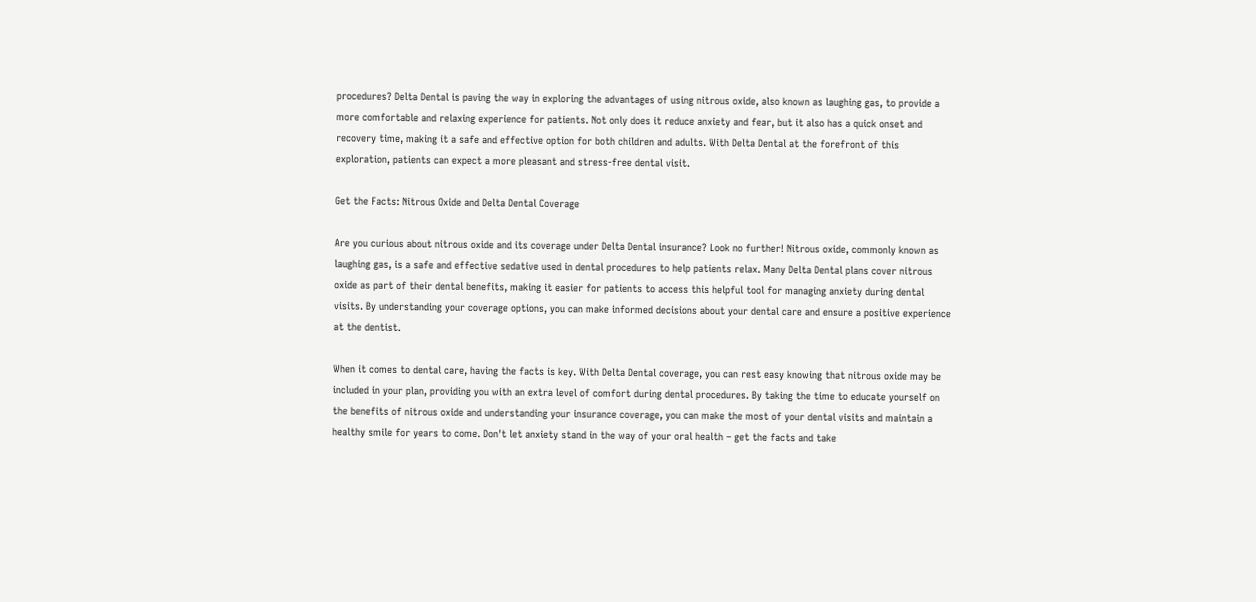procedures? Delta Dental is paving the way in exploring the advantages of using nitrous oxide, also known as laughing gas, to provide a more comfortable and relaxing experience for patients. Not only does it reduce anxiety and fear, but it also has a quick onset and recovery time, making it a safe and effective option for both children and adults. With Delta Dental at the forefront of this exploration, patients can expect a more pleasant and stress-free dental visit.

Get the Facts: Nitrous Oxide and Delta Dental Coverage

Are you curious about nitrous oxide and its coverage under Delta Dental insurance? Look no further! Nitrous oxide, commonly known as laughing gas, is a safe and effective sedative used in dental procedures to help patients relax. Many Delta Dental plans cover nitrous oxide as part of their dental benefits, making it easier for patients to access this helpful tool for managing anxiety during dental visits. By understanding your coverage options, you can make informed decisions about your dental care and ensure a positive experience at the dentist.

When it comes to dental care, having the facts is key. With Delta Dental coverage, you can rest easy knowing that nitrous oxide may be included in your plan, providing you with an extra level of comfort during dental procedures. By taking the time to educate yourself on the benefits of nitrous oxide and understanding your insurance coverage, you can make the most of your dental visits and maintain a healthy smile for years to come. Don't let anxiety stand in the way of your oral health – get the facts and take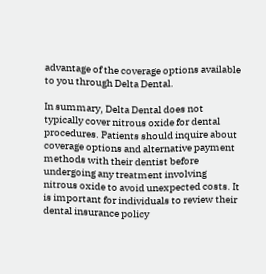advantage of the coverage options available to you through Delta Dental.

In summary, Delta Dental does not typically cover nitrous oxide for dental procedures. Patients should inquire about coverage options and alternative payment methods with their dentist before undergoing any treatment involving nitrous oxide to avoid unexpected costs. It is important for individuals to review their dental insurance policy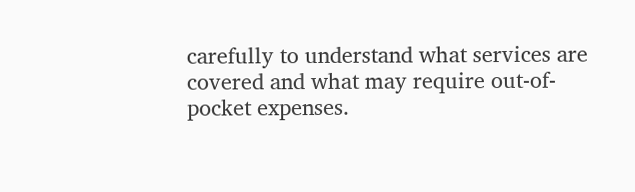carefully to understand what services are covered and what may require out-of-pocket expenses.